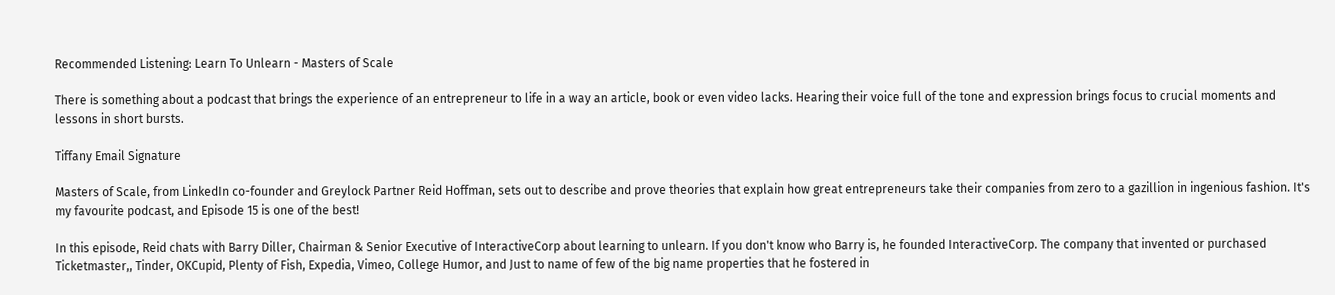Recommended Listening: Learn To Unlearn - Masters of Scale

There is something about a podcast that brings the experience of an entrepreneur to life in a way an article, book or even video lacks. Hearing their voice full of the tone and expression brings focus to crucial moments and lessons in short bursts.

Tiffany Email Signature

Masters of Scale, from LinkedIn co-founder and Greylock Partner Reid Hoffman, sets out to describe and prove theories that explain how great entrepreneurs take their companies from zero to a gazillion in ingenious fashion. It's my favourite podcast, and Episode 15 is one of the best!

In this episode, Reid chats with Barry Diller, Chairman & Senior Executive of InteractiveCorp about learning to unlearn. If you don't know who Barry is, he founded InteractiveCorp. The company that invented or purchased Ticketmaster,, Tinder, OKCupid, Plenty of Fish, Expedia, Vimeo, College Humor, and Just to name of few of the big name properties that he fostered in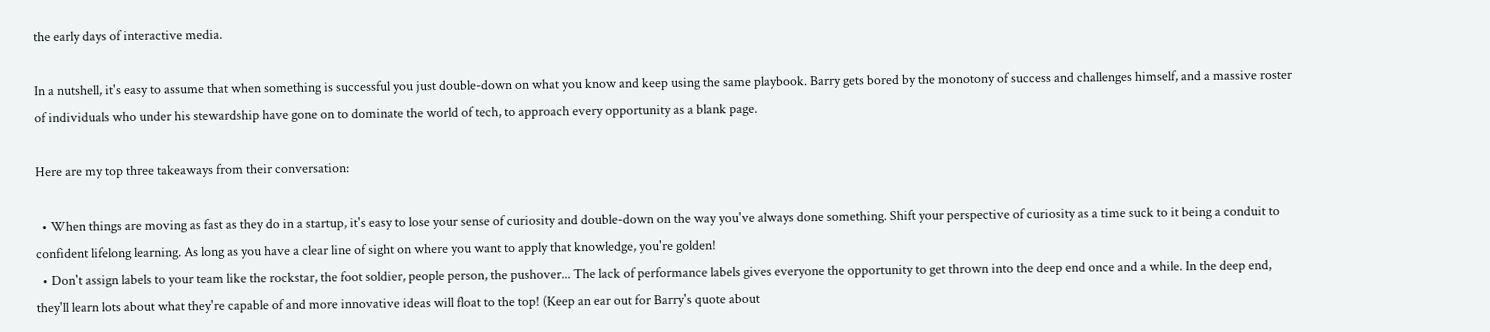the early days of interactive media.

In a nutshell, it's easy to assume that when something is successful you just double-down on what you know and keep using the same playbook. Barry gets bored by the monotony of success and challenges himself, and a massive roster of individuals who under his stewardship have gone on to dominate the world of tech, to approach every opportunity as a blank page.

Here are my top three takeaways from their conversation:

  • When things are moving as fast as they do in a startup, it's easy to lose your sense of curiosity and double-down on the way you've always done something. Shift your perspective of curiosity as a time suck to it being a conduit to confident lifelong learning. As long as you have a clear line of sight on where you want to apply that knowledge, you're golden!
  • Don't assign labels to your team like the rockstar, the foot soldier, people person, the pushover... The lack of performance labels gives everyone the opportunity to get thrown into the deep end once and a while. In the deep end, they'll learn lots about what they're capable of and more innovative ideas will float to the top! (Keep an ear out for Barry's quote about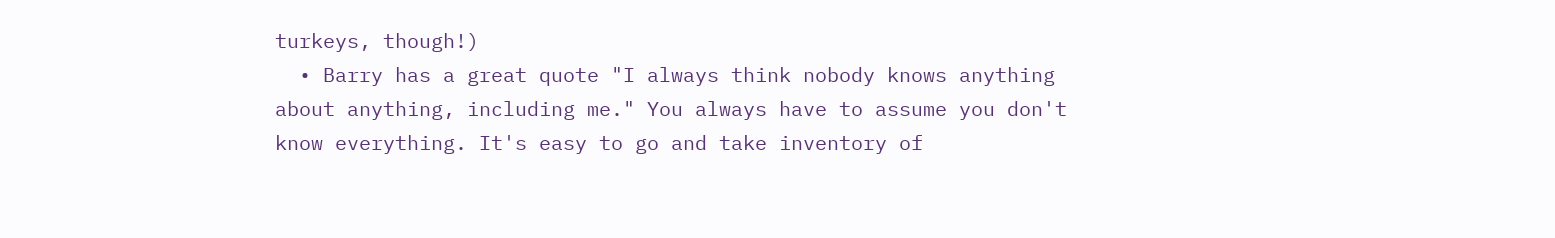turkeys, though!)
  • Barry has a great quote "I always think nobody knows anything about anything, including me." You always have to assume you don't know everything. It's easy to go and take inventory of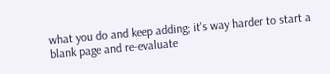what you do and keep adding; it's way harder to start a blank page and re-evaluate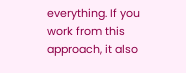everything. If you work from this approach, it also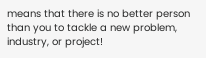means that there is no better person than you to tackle a new problem, industry, or project!